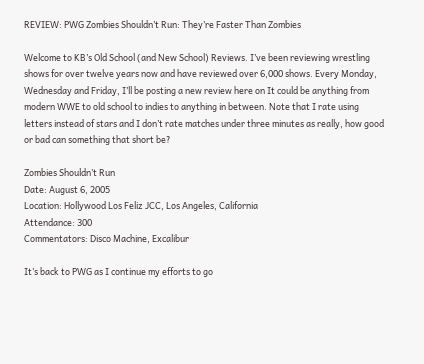REVIEW: PWG Zombies Shouldn’t Run: They’re Faster Than Zombies

Welcome to KB’s Old School (and New School) Reviews. I’ve been reviewing wrestling shows for over twelve years now and have reviewed over 6,000 shows. Every Monday, Wednesday and Friday, I’ll be posting a new review here on It could be anything from modern WWE to old school to indies to anything in between. Note that I rate using letters instead of stars and I don’t rate matches under three minutes as really, how good or bad can something that short be?

Zombies Shouldn’t Run
Date: August 6, 2005
Location: Hollywood Los Feliz JCC, Los Angeles, California
Attendance: 300
Commentators: Disco Machine, Excalibur

It’s back to PWG as I continue my efforts to go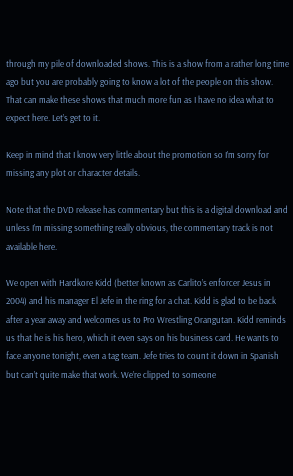through my pile of downloaded shows. This is a show from a rather long time ago but you are probably going to know a lot of the people on this show. That can make these shows that much more fun as I have no idea what to expect here. Let’s get to it.

Keep in mind that I know very little about the promotion so I’m sorry for missing any plot or character details.

Note that the DVD release has commentary but this is a digital download and unless I’m missing something really obvious, the commentary track is not available here.

We open with Hardkore Kidd (better known as Carlito’s enforcer Jesus in 2004) and his manager El Jefe in the ring for a chat. Kidd is glad to be back after a year away and welcomes us to Pro Wrestling Orangutan. Kidd reminds us that he is his hero, which it even says on his business card. He wants to face anyone tonight, even a tag team. Jefe tries to count it down in Spanish but can’t quite make that work. We’re clipped to someone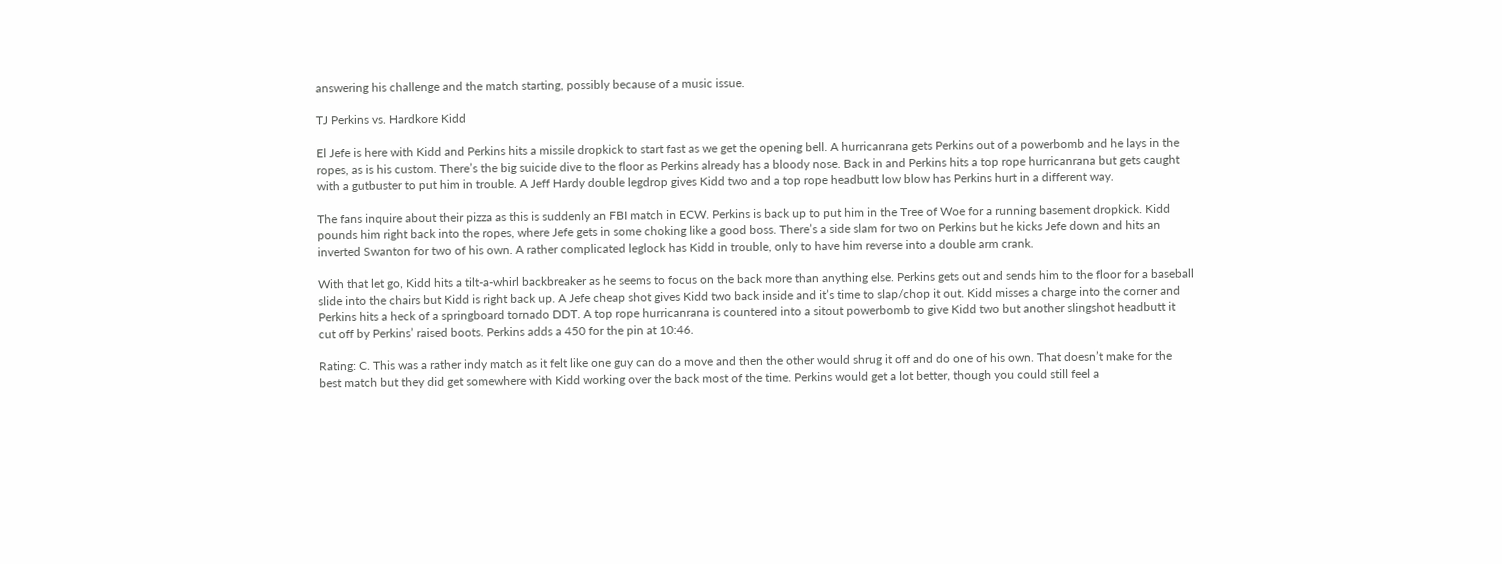answering his challenge and the match starting, possibly because of a music issue.

TJ Perkins vs. Hardkore Kidd

El Jefe is here with Kidd and Perkins hits a missile dropkick to start fast as we get the opening bell. A hurricanrana gets Perkins out of a powerbomb and he lays in the ropes, as is his custom. There’s the big suicide dive to the floor as Perkins already has a bloody nose. Back in and Perkins hits a top rope hurricanrana but gets caught with a gutbuster to put him in trouble. A Jeff Hardy double legdrop gives Kidd two and a top rope headbutt low blow has Perkins hurt in a different way.

The fans inquire about their pizza as this is suddenly an FBI match in ECW. Perkins is back up to put him in the Tree of Woe for a running basement dropkick. Kidd pounds him right back into the ropes, where Jefe gets in some choking like a good boss. There’s a side slam for two on Perkins but he kicks Jefe down and hits an inverted Swanton for two of his own. A rather complicated leglock has Kidd in trouble, only to have him reverse into a double arm crank.

With that let go, Kidd hits a tilt-a-whirl backbreaker as he seems to focus on the back more than anything else. Perkins gets out and sends him to the floor for a baseball slide into the chairs but Kidd is right back up. A Jefe cheap shot gives Kidd two back inside and it’s time to slap/chop it out. Kidd misses a charge into the corner and Perkins hits a heck of a springboard tornado DDT. A top rope hurricanrana is countered into a sitout powerbomb to give Kidd two but another slingshot headbutt it cut off by Perkins’ raised boots. Perkins adds a 450 for the pin at 10:46.

Rating: C. This was a rather indy match as it felt like one guy can do a move and then the other would shrug it off and do one of his own. That doesn’t make for the best match but they did get somewhere with Kidd working over the back most of the time. Perkins would get a lot better, though you could still feel a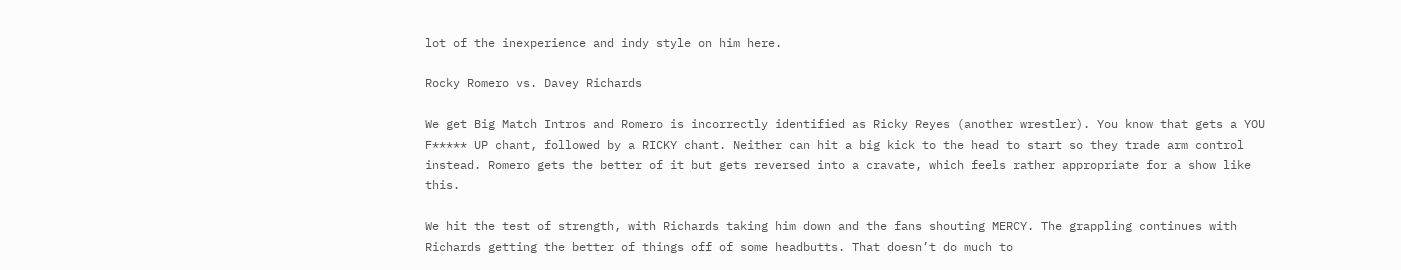lot of the inexperience and indy style on him here.

Rocky Romero vs. Davey Richards

We get Big Match Intros and Romero is incorrectly identified as Ricky Reyes (another wrestler). You know that gets a YOU F***** UP chant, followed by a RICKY chant. Neither can hit a big kick to the head to start so they trade arm control instead. Romero gets the better of it but gets reversed into a cravate, which feels rather appropriate for a show like this.

We hit the test of strength, with Richards taking him down and the fans shouting MERCY. The grappling continues with Richards getting the better of things off of some headbutts. That doesn’t do much to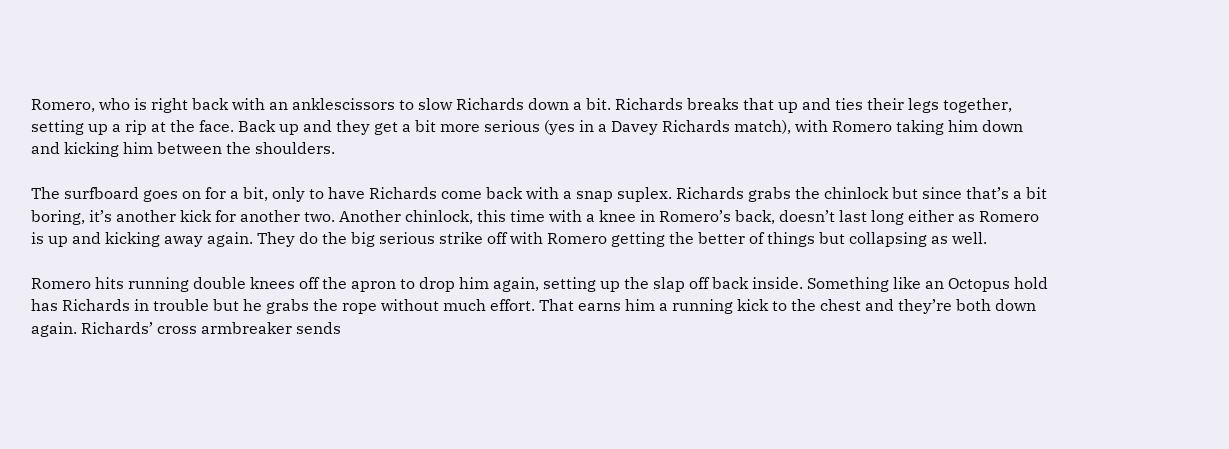Romero, who is right back with an anklescissors to slow Richards down a bit. Richards breaks that up and ties their legs together, setting up a rip at the face. Back up and they get a bit more serious (yes in a Davey Richards match), with Romero taking him down and kicking him between the shoulders.

The surfboard goes on for a bit, only to have Richards come back with a snap suplex. Richards grabs the chinlock but since that’s a bit boring, it’s another kick for another two. Another chinlock, this time with a knee in Romero’s back, doesn’t last long either as Romero is up and kicking away again. They do the big serious strike off with Romero getting the better of things but collapsing as well.

Romero hits running double knees off the apron to drop him again, setting up the slap off back inside. Something like an Octopus hold has Richards in trouble but he grabs the rope without much effort. That earns him a running kick to the chest and they’re both down again. Richards’ cross armbreaker sends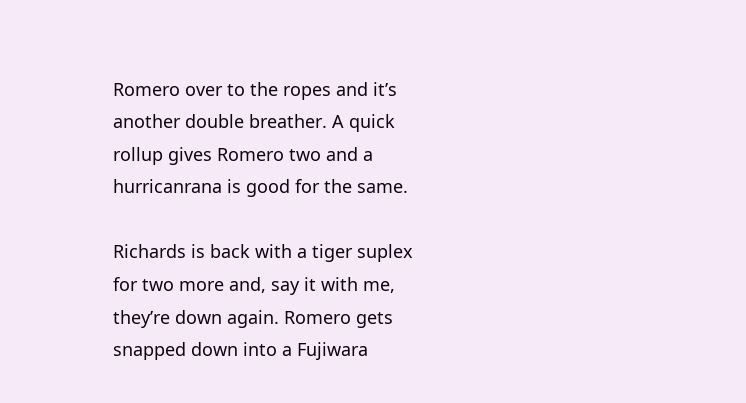Romero over to the ropes and it’s another double breather. A quick rollup gives Romero two and a hurricanrana is good for the same.

Richards is back with a tiger suplex for two more and, say it with me, they’re down again. Romero gets snapped down into a Fujiwara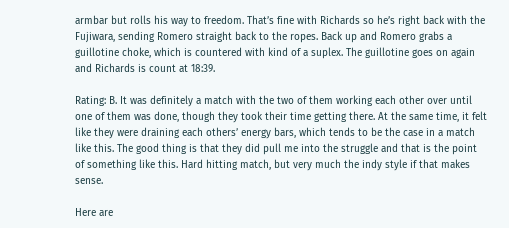armbar but rolls his way to freedom. That’s fine with Richards so he’s right back with the Fujiwara, sending Romero straight back to the ropes. Back up and Romero grabs a guillotine choke, which is countered with kind of a suplex. The guillotine goes on again and Richards is count at 18:39.

Rating: B. It was definitely a match with the two of them working each other over until one of them was done, though they took their time getting there. At the same time, it felt like they were draining each others’ energy bars, which tends to be the case in a match like this. The good thing is that they did pull me into the struggle and that is the point of something like this. Hard hitting match, but very much the indy style if that makes sense.

Here are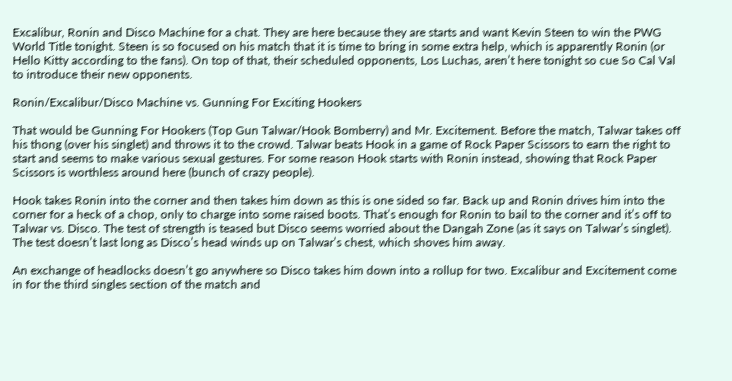Excalibur, Ronin and Disco Machine for a chat. They are here because they are starts and want Kevin Steen to win the PWG World Title tonight. Steen is so focused on his match that it is time to bring in some extra help, which is apparently Ronin (or Hello Kitty according to the fans). On top of that, their scheduled opponents, Los Luchas, aren’t here tonight so cue So Cal Val to introduce their new opponents.

Ronin/Excalibur/Disco Machine vs. Gunning For Exciting Hookers

That would be Gunning For Hookers (Top Gun Talwar/Hook Bomberry) and Mr. Excitement. Before the match, Talwar takes off his thong (over his singlet) and throws it to the crowd. Talwar beats Hook in a game of Rock Paper Scissors to earn the right to start and seems to make various sexual gestures. For some reason Hook starts with Ronin instead, showing that Rock Paper Scissors is worthless around here (bunch of crazy people).

Hook takes Ronin into the corner and then takes him down as this is one sided so far. Back up and Ronin drives him into the corner for a heck of a chop, only to charge into some raised boots. That’s enough for Ronin to bail to the corner and it’s off to Talwar vs. Disco. The test of strength is teased but Disco seems worried about the Dangah Zone (as it says on Talwar’s singlet). The test doesn’t last long as Disco’s head winds up on Talwar’s chest, which shoves him away.

An exchange of headlocks doesn’t go anywhere so Disco takes him down into a rollup for two. Excalibur and Excitement come in for the third singles section of the match and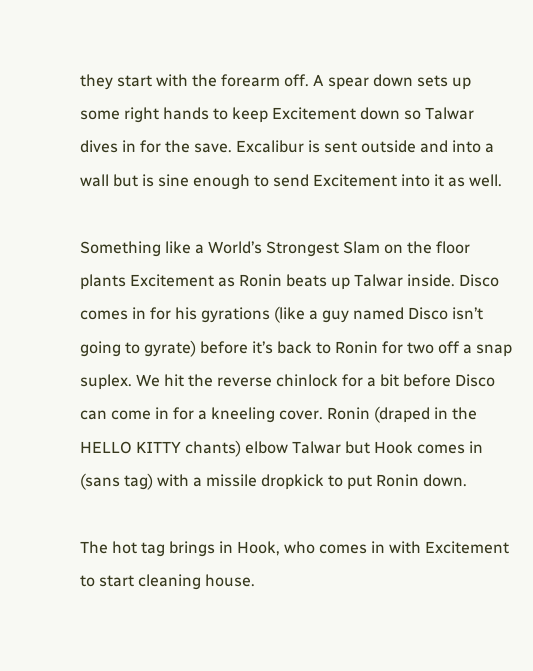they start with the forearm off. A spear down sets up some right hands to keep Excitement down so Talwar dives in for the save. Excalibur is sent outside and into a wall but is sine enough to send Excitement into it as well.

Something like a World’s Strongest Slam on the floor plants Excitement as Ronin beats up Talwar inside. Disco comes in for his gyrations (like a guy named Disco isn’t going to gyrate) before it’s back to Ronin for two off a snap suplex. We hit the reverse chinlock for a bit before Disco can come in for a kneeling cover. Ronin (draped in the HELLO KITTY chants) elbow Talwar but Hook comes in (sans tag) with a missile dropkick to put Ronin down.

The hot tag brings in Hook, who comes in with Excitement to start cleaning house.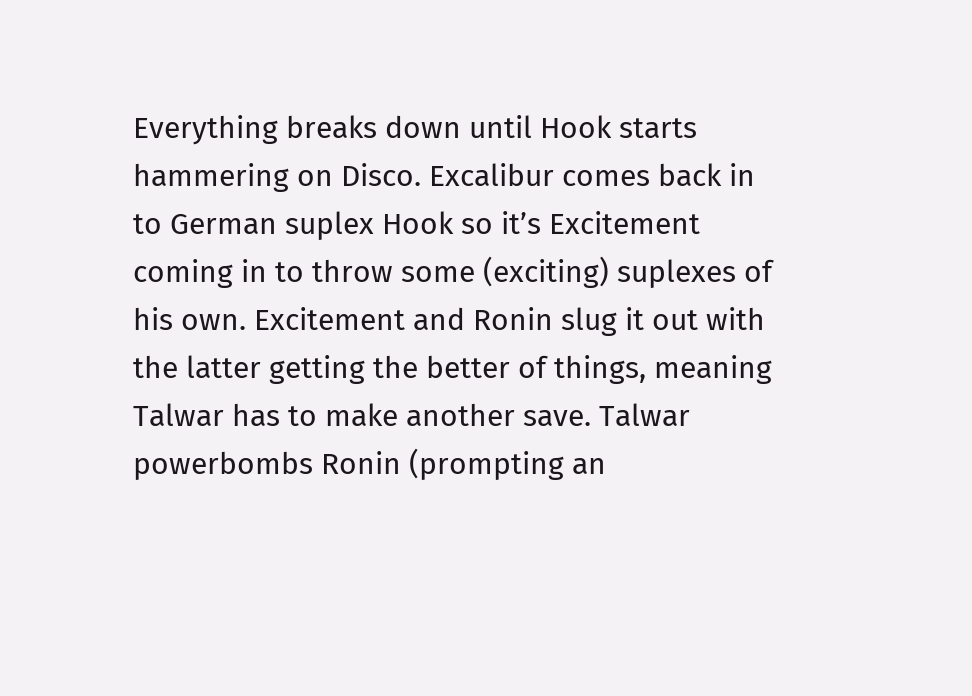Everything breaks down until Hook starts hammering on Disco. Excalibur comes back in to German suplex Hook so it’s Excitement coming in to throw some (exciting) suplexes of his own. Excitement and Ronin slug it out with the latter getting the better of things, meaning Talwar has to make another save. Talwar powerbombs Ronin (prompting an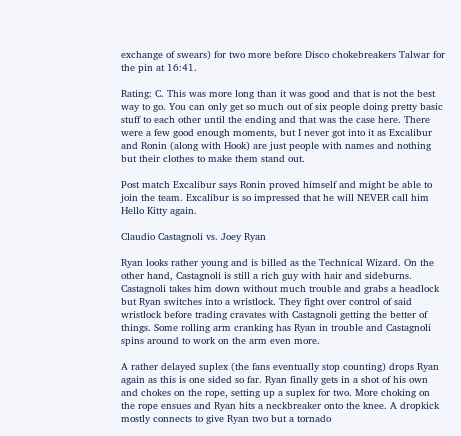exchange of swears) for two more before Disco chokebreakers Talwar for the pin at 16:41.

Rating: C. This was more long than it was good and that is not the best way to go. You can only get so much out of six people doing pretty basic stuff to each other until the ending and that was the case here. There were a few good enough moments, but I never got into it as Excalibur and Ronin (along with Hook) are just people with names and nothing but their clothes to make them stand out.

Post match Excalibur says Ronin proved himself and might be able to join the team. Excalibur is so impressed that he will NEVER call him Hello Kitty again.

Claudio Castagnoli vs. Joey Ryan

Ryan looks rather young and is billed as the Technical Wizard. On the other hand, Castagnoli is still a rich guy with hair and sideburns. Castagnoli takes him down without much trouble and grabs a headlock but Ryan switches into a wristlock. They fight over control of said wristlock before trading cravates with Castagnoli getting the better of things. Some rolling arm cranking has Ryan in trouble and Castagnoli spins around to work on the arm even more.

A rather delayed suplex (the fans eventually stop counting) drops Ryan again as this is one sided so far. Ryan finally gets in a shot of his own and chokes on the rope, setting up a suplex for two. More choking on the rope ensues and Ryan hits a neckbreaker onto the knee. A dropkick mostly connects to give Ryan two but a tornado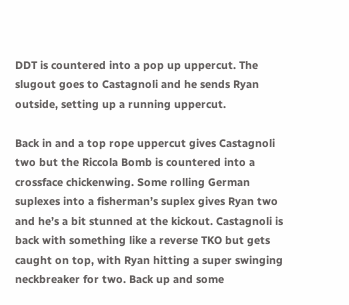DDT is countered into a pop up uppercut. The slugout goes to Castagnoli and he sends Ryan outside, setting up a running uppercut.

Back in and a top rope uppercut gives Castagnoli two but the Riccola Bomb is countered into a crossface chickenwing. Some rolling German suplexes into a fisherman’s suplex gives Ryan two and he’s a bit stunned at the kickout. Castagnoli is back with something like a reverse TKO but gets caught on top, with Ryan hitting a super swinging neckbreaker for two. Back up and some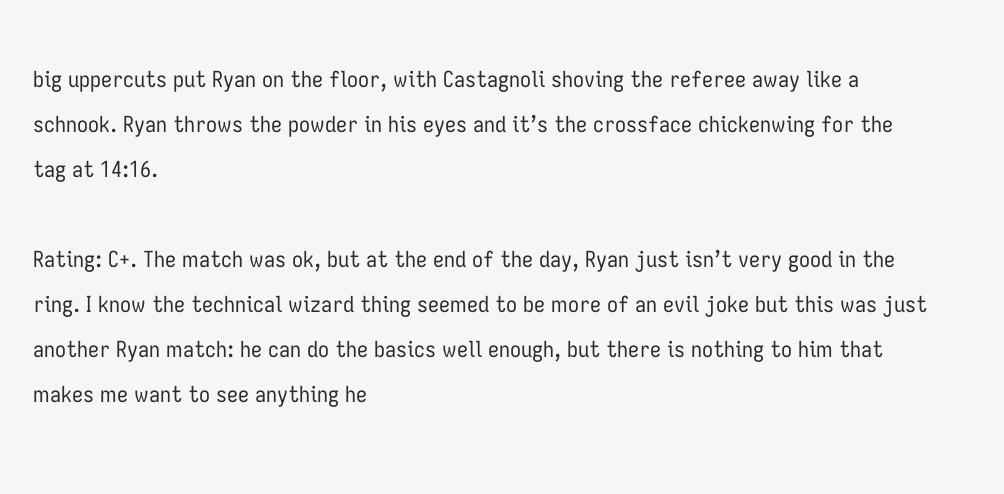big uppercuts put Ryan on the floor, with Castagnoli shoving the referee away like a schnook. Ryan throws the powder in his eyes and it’s the crossface chickenwing for the tag at 14:16.

Rating: C+. The match was ok, but at the end of the day, Ryan just isn’t very good in the ring. I know the technical wizard thing seemed to be more of an evil joke but this was just another Ryan match: he can do the basics well enough, but there is nothing to him that makes me want to see anything he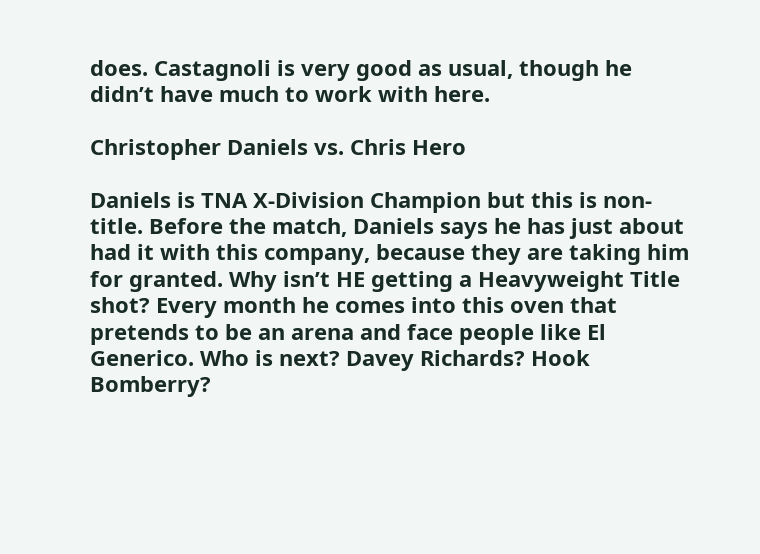does. Castagnoli is very good as usual, though he didn’t have much to work with here.

Christopher Daniels vs. Chris Hero

Daniels is TNA X-Division Champion but this is non-title. Before the match, Daniels says he has just about had it with this company, because they are taking him for granted. Why isn’t HE getting a Heavyweight Title shot? Every month he comes into this oven that pretends to be an arena and face people like El Generico. Who is next? Davey Richards? Hook Bomberry?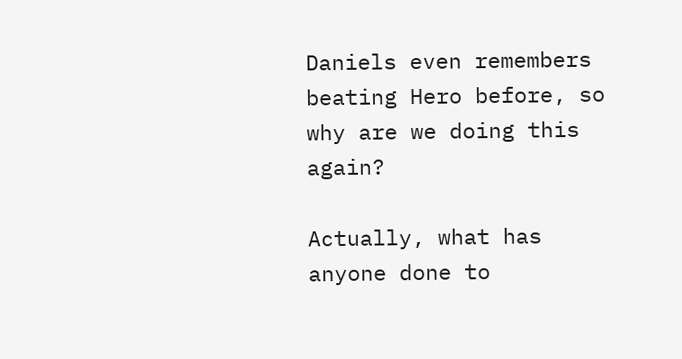Daniels even remembers beating Hero before, so why are we doing this again?

Actually, what has anyone done to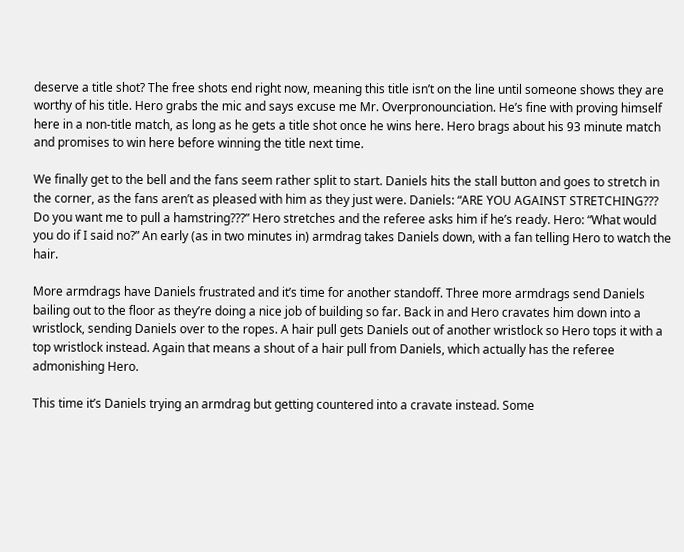deserve a title shot? The free shots end right now, meaning this title isn’t on the line until someone shows they are worthy of his title. Hero grabs the mic and says excuse me Mr. Overpronounciation. He’s fine with proving himself here in a non-title match, as long as he gets a title shot once he wins here. Hero brags about his 93 minute match and promises to win here before winning the title next time.

We finally get to the bell and the fans seem rather split to start. Daniels hits the stall button and goes to stretch in the corner, as the fans aren’t as pleased with him as they just were. Daniels: “ARE YOU AGAINST STRETCHING??? Do you want me to pull a hamstring???” Hero stretches and the referee asks him if he’s ready. Hero: “What would you do if I said no?” An early (as in two minutes in) armdrag takes Daniels down, with a fan telling Hero to watch the hair.

More armdrags have Daniels frustrated and it’s time for another standoff. Three more armdrags send Daniels bailing out to the floor as they’re doing a nice job of building so far. Back in and Hero cravates him down into a wristlock, sending Daniels over to the ropes. A hair pull gets Daniels out of another wristlock so Hero tops it with a top wristlock instead. Again that means a shout of a hair pull from Daniels, which actually has the referee admonishing Hero.

This time it’s Daniels trying an armdrag but getting countered into a cravate instead. Some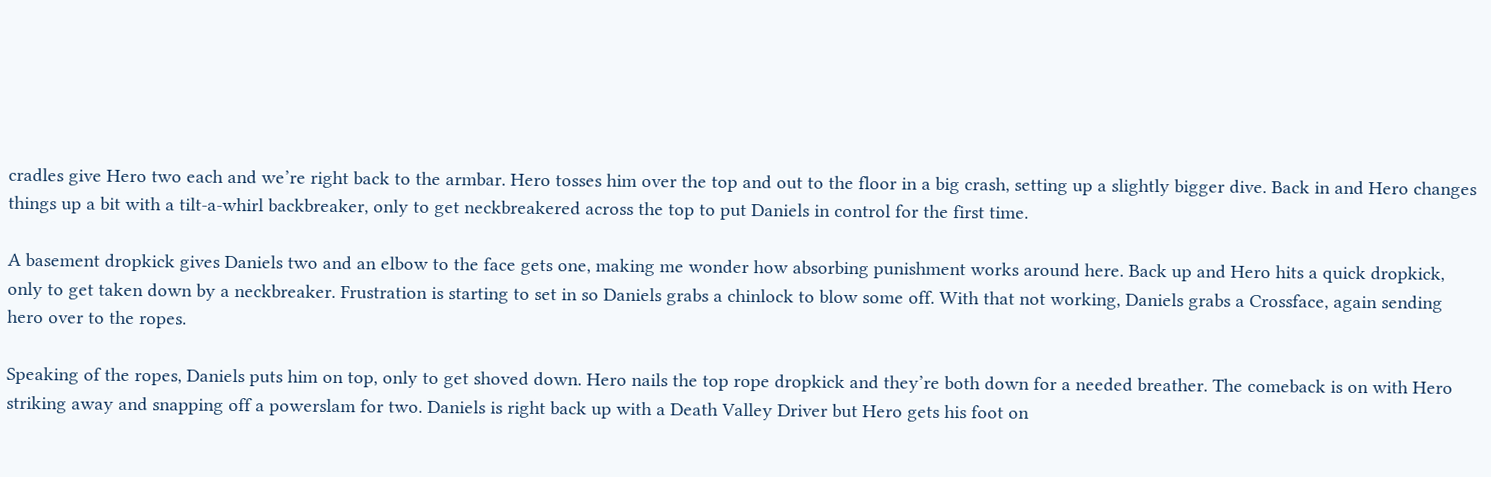cradles give Hero two each and we’re right back to the armbar. Hero tosses him over the top and out to the floor in a big crash, setting up a slightly bigger dive. Back in and Hero changes things up a bit with a tilt-a-whirl backbreaker, only to get neckbreakered across the top to put Daniels in control for the first time.

A basement dropkick gives Daniels two and an elbow to the face gets one, making me wonder how absorbing punishment works around here. Back up and Hero hits a quick dropkick, only to get taken down by a neckbreaker. Frustration is starting to set in so Daniels grabs a chinlock to blow some off. With that not working, Daniels grabs a Crossface, again sending hero over to the ropes.

Speaking of the ropes, Daniels puts him on top, only to get shoved down. Hero nails the top rope dropkick and they’re both down for a needed breather. The comeback is on with Hero striking away and snapping off a powerslam for two. Daniels is right back up with a Death Valley Driver but Hero gets his foot on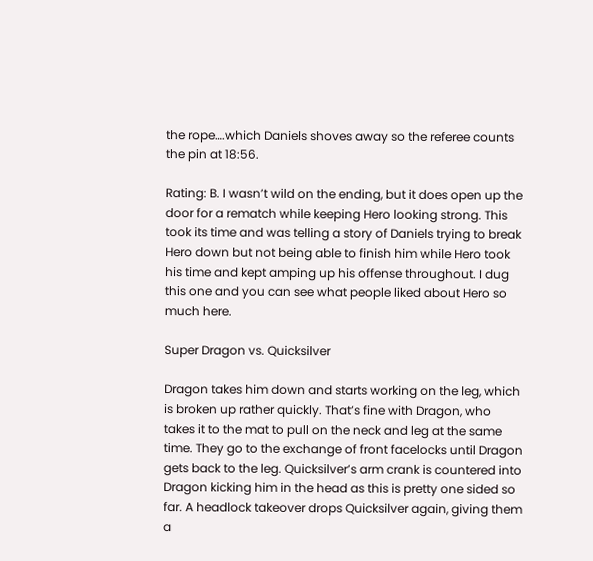the rope….which Daniels shoves away so the referee counts the pin at 18:56.

Rating: B. I wasn’t wild on the ending, but it does open up the door for a rematch while keeping Hero looking strong. This took its time and was telling a story of Daniels trying to break Hero down but not being able to finish him while Hero took his time and kept amping up his offense throughout. I dug this one and you can see what people liked about Hero so much here.

Super Dragon vs. Quicksilver

Dragon takes him down and starts working on the leg, which is broken up rather quickly. That’s fine with Dragon, who takes it to the mat to pull on the neck and leg at the same time. They go to the exchange of front facelocks until Dragon gets back to the leg. Quicksilver’s arm crank is countered into Dragon kicking him in the head as this is pretty one sided so far. A headlock takeover drops Quicksilver again, giving them a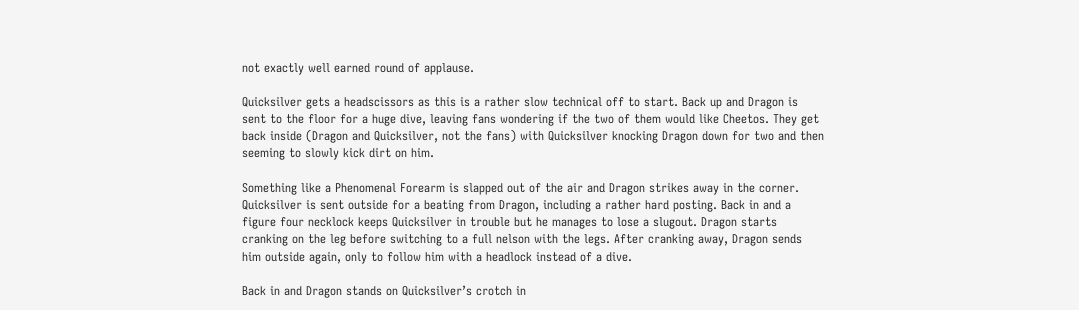not exactly well earned round of applause.

Quicksilver gets a headscissors as this is a rather slow technical off to start. Back up and Dragon is sent to the floor for a huge dive, leaving fans wondering if the two of them would like Cheetos. They get back inside (Dragon and Quicksilver, not the fans) with Quicksilver knocking Dragon down for two and then seeming to slowly kick dirt on him.

Something like a Phenomenal Forearm is slapped out of the air and Dragon strikes away in the corner. Quicksilver is sent outside for a beating from Dragon, including a rather hard posting. Back in and a figure four necklock keeps Quicksilver in trouble but he manages to lose a slugout. Dragon starts cranking on the leg before switching to a full nelson with the legs. After cranking away, Dragon sends him outside again, only to follow him with a headlock instead of a dive.

Back in and Dragon stands on Quicksilver’s crotch in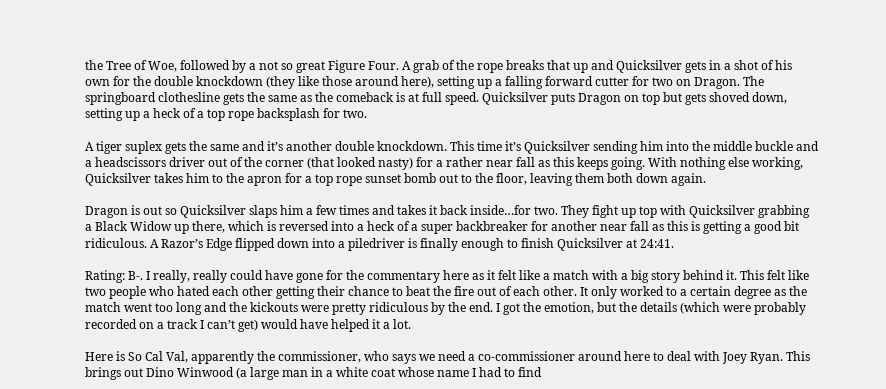the Tree of Woe, followed by a not so great Figure Four. A grab of the rope breaks that up and Quicksilver gets in a shot of his own for the double knockdown (they like those around here), setting up a falling forward cutter for two on Dragon. The springboard clothesline gets the same as the comeback is at full speed. Quicksilver puts Dragon on top but gets shoved down, setting up a heck of a top rope backsplash for two.

A tiger suplex gets the same and it’s another double knockdown. This time it’s Quicksilver sending him into the middle buckle and a headscissors driver out of the corner (that looked nasty) for a rather near fall as this keeps going. With nothing else working, Quicksilver takes him to the apron for a top rope sunset bomb out to the floor, leaving them both down again.

Dragon is out so Quicksilver slaps him a few times and takes it back inside…for two. They fight up top with Quicksilver grabbing a Black Widow up there, which is reversed into a heck of a super backbreaker for another near fall as this is getting a good bit ridiculous. A Razor’s Edge flipped down into a piledriver is finally enough to finish Quicksilver at 24:41.

Rating: B-. I really, really could have gone for the commentary here as it felt like a match with a big story behind it. This felt like two people who hated each other getting their chance to beat the fire out of each other. It only worked to a certain degree as the match went too long and the kickouts were pretty ridiculous by the end. I got the emotion, but the details (which were probably recorded on a track I can’t get) would have helped it a lot.

Here is So Cal Val, apparently the commissioner, who says we need a co-commissioner around here to deal with Joey Ryan. This brings out Dino Winwood (a large man in a white coat whose name I had to find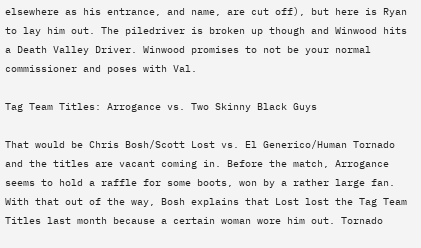elsewhere as his entrance, and name, are cut off), but here is Ryan to lay him out. The piledriver is broken up though and Winwood hits a Death Valley Driver. Winwood promises to not be your normal commissioner and poses with Val.

Tag Team Titles: Arrogance vs. Two Skinny Black Guys

That would be Chris Bosh/Scott Lost vs. El Generico/Human Tornado and the titles are vacant coming in. Before the match, Arrogance seems to hold a raffle for some boots, won by a rather large fan. With that out of the way, Bosh explains that Lost lost the Tag Team Titles last month because a certain woman wore him out. Tornado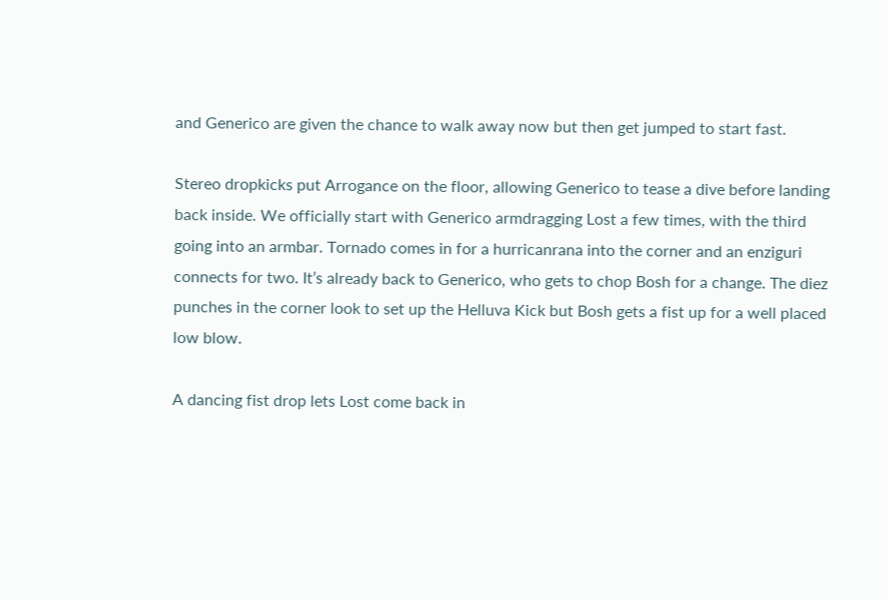and Generico are given the chance to walk away now but then get jumped to start fast.

Stereo dropkicks put Arrogance on the floor, allowing Generico to tease a dive before landing back inside. We officially start with Generico armdragging Lost a few times, with the third going into an armbar. Tornado comes in for a hurricanrana into the corner and an enziguri connects for two. It’s already back to Generico, who gets to chop Bosh for a change. The diez punches in the corner look to set up the Helluva Kick but Bosh gets a fist up for a well placed low blow.

A dancing fist drop lets Lost come back in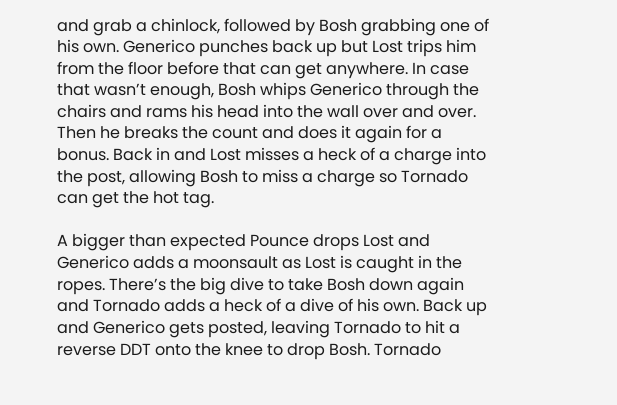and grab a chinlock, followed by Bosh grabbing one of his own. Generico punches back up but Lost trips him from the floor before that can get anywhere. In case that wasn’t enough, Bosh whips Generico through the chairs and rams his head into the wall over and over. Then he breaks the count and does it again for a bonus. Back in and Lost misses a heck of a charge into the post, allowing Bosh to miss a charge so Tornado can get the hot tag.

A bigger than expected Pounce drops Lost and Generico adds a moonsault as Lost is caught in the ropes. There’s the big dive to take Bosh down again and Tornado adds a heck of a dive of his own. Back up and Generico gets posted, leaving Tornado to hit a reverse DDT onto the knee to drop Bosh. Tornado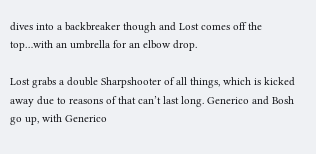dives into a backbreaker though and Lost comes off the top…with an umbrella for an elbow drop.

Lost grabs a double Sharpshooter of all things, which is kicked away due to reasons of that can’t last long. Generico and Bosh go up, with Generico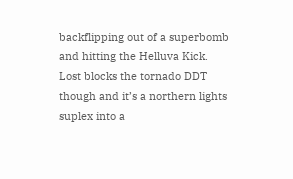backflipping out of a superbomb and hitting the Helluva Kick. Lost blocks the tornado DDT though and it’s a northern lights suplex into a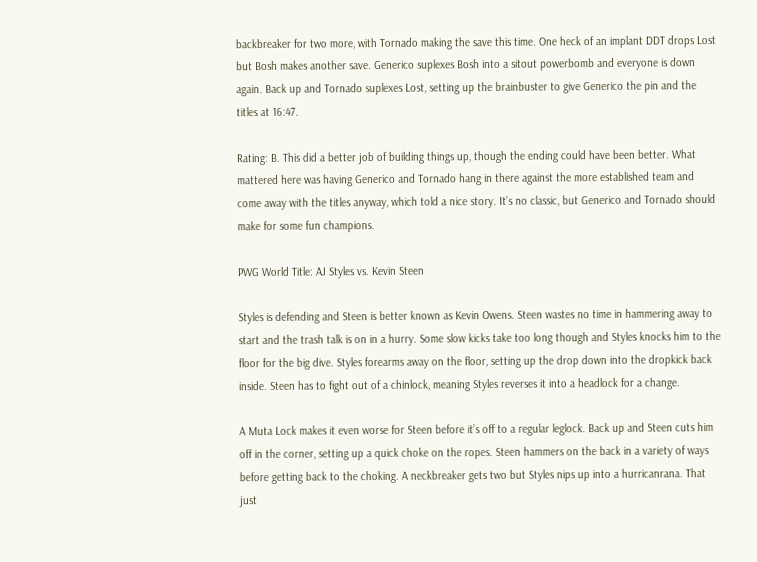backbreaker for two more, with Tornado making the save this time. One heck of an implant DDT drops Lost but Bosh makes another save. Generico suplexes Bosh into a sitout powerbomb and everyone is down again. Back up and Tornado suplexes Lost, setting up the brainbuster to give Generico the pin and the titles at 16:47.

Rating: B. This did a better job of building things up, though the ending could have been better. What mattered here was having Generico and Tornado hang in there against the more established team and come away with the titles anyway, which told a nice story. It’s no classic, but Generico and Tornado should make for some fun champions.

PWG World Title: AJ Styles vs. Kevin Steen

Styles is defending and Steen is better known as Kevin Owens. Steen wastes no time in hammering away to start and the trash talk is on in a hurry. Some slow kicks take too long though and Styles knocks him to the floor for the big dive. Styles forearms away on the floor, setting up the drop down into the dropkick back inside. Steen has to fight out of a chinlock, meaning Styles reverses it into a headlock for a change.

A Muta Lock makes it even worse for Steen before it’s off to a regular leglock. Back up and Steen cuts him off in the corner, setting up a quick choke on the ropes. Steen hammers on the back in a variety of ways before getting back to the choking. A neckbreaker gets two but Styles nips up into a hurricanrana. That just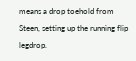means a drop toehold from Steen, setting up the running flip legdrop.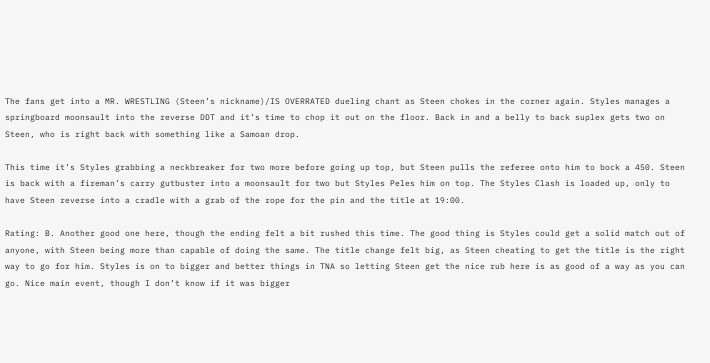The fans get into a MR. WRESTLING (Steen’s nickname)/IS OVERRATED dueling chant as Steen chokes in the corner again. Styles manages a springboard moonsault into the reverse DDT and it’s time to chop it out on the floor. Back in and a belly to back suplex gets two on Steen, who is right back with something like a Samoan drop.

This time it’s Styles grabbing a neckbreaker for two more before going up top, but Steen pulls the referee onto him to bock a 450. Steen is back with a fireman’s carry gutbuster into a moonsault for two but Styles Peles him on top. The Styles Clash is loaded up, only to have Steen reverse into a cradle with a grab of the rope for the pin and the title at 19:00.

Rating: B. Another good one here, though the ending felt a bit rushed this time. The good thing is Styles could get a solid match out of anyone, with Steen being more than capable of doing the same. The title change felt big, as Steen cheating to get the title is the right way to go for him. Styles is on to bigger and better things in TNA so letting Steen get the nice rub here is as good of a way as you can go. Nice main event, though I don’t know if it was bigger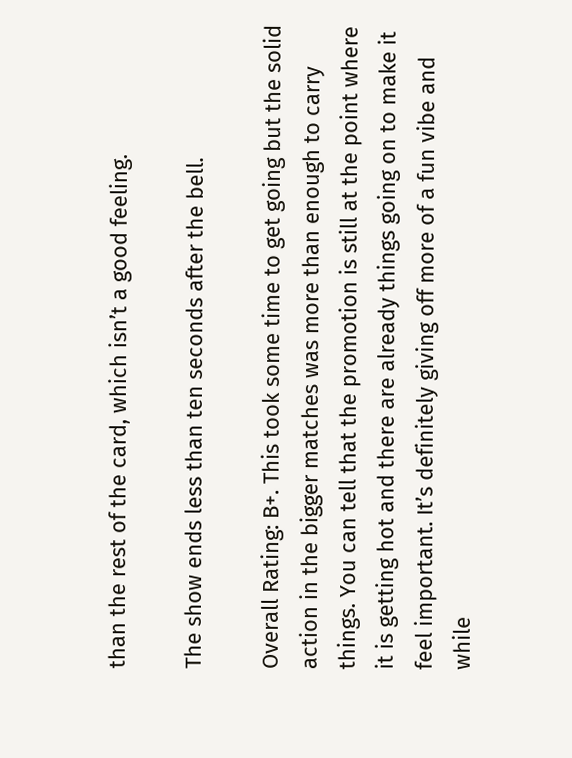than the rest of the card, which isn’t a good feeling.

The show ends less than ten seconds after the bell.

Overall Rating: B+. This took some time to get going but the solid action in the bigger matches was more than enough to carry things. You can tell that the promotion is still at the point where it is getting hot and there are already things going on to make it feel important. It’s definitely giving off more of a fun vibe and while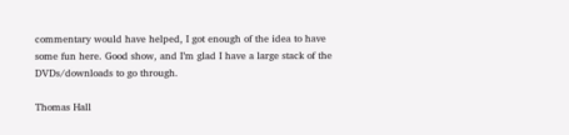commentary would have helped, I got enough of the idea to have some fun here. Good show, and I’m glad I have a large stack of the DVDs/downloads to go through.

Thomas Hall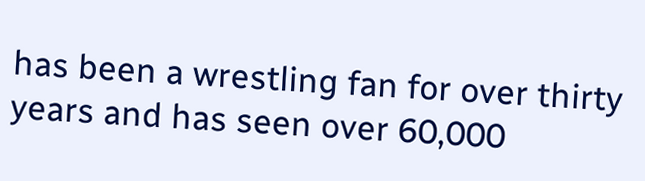has been a wrestling fan for over thirty years and has seen over 60,000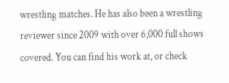wrestling matches. He has also been a wrestling reviewer since 2009 with over 6,000 full shows covered. You can find his work at, or check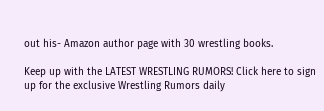out his- Amazon author page with 30 wrestling books.

Keep up with the LATEST WRESTLING RUMORS! Click here to sign up for the exclusive Wrestling Rumors daily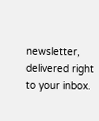newsletter, delivered right to your inbox.